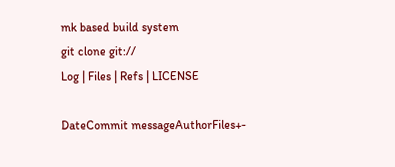mk based build system
git clone git://
Log | Files | Refs | LICENSE

DateCommit messageAuthorFiles+-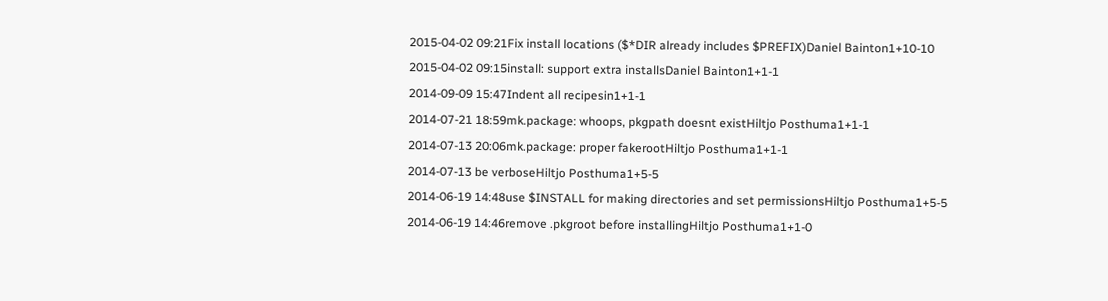2015-04-02 09:21Fix install locations ($*DIR already includes $PREFIX)Daniel Bainton1+10-10
2015-04-02 09:15install: support extra installsDaniel Bainton1+1-1
2014-09-09 15:47Indent all recipesin1+1-1
2014-07-21 18:59mk.package: whoops, pkgpath doesnt existHiltjo Posthuma1+1-1
2014-07-13 20:06mk.package: proper fakerootHiltjo Posthuma1+1-1
2014-07-13 be verboseHiltjo Posthuma1+5-5
2014-06-19 14:48use $INSTALL for making directories and set permissionsHiltjo Posthuma1+5-5
2014-06-19 14:46remove .pkgroot before installingHiltjo Posthuma1+1-0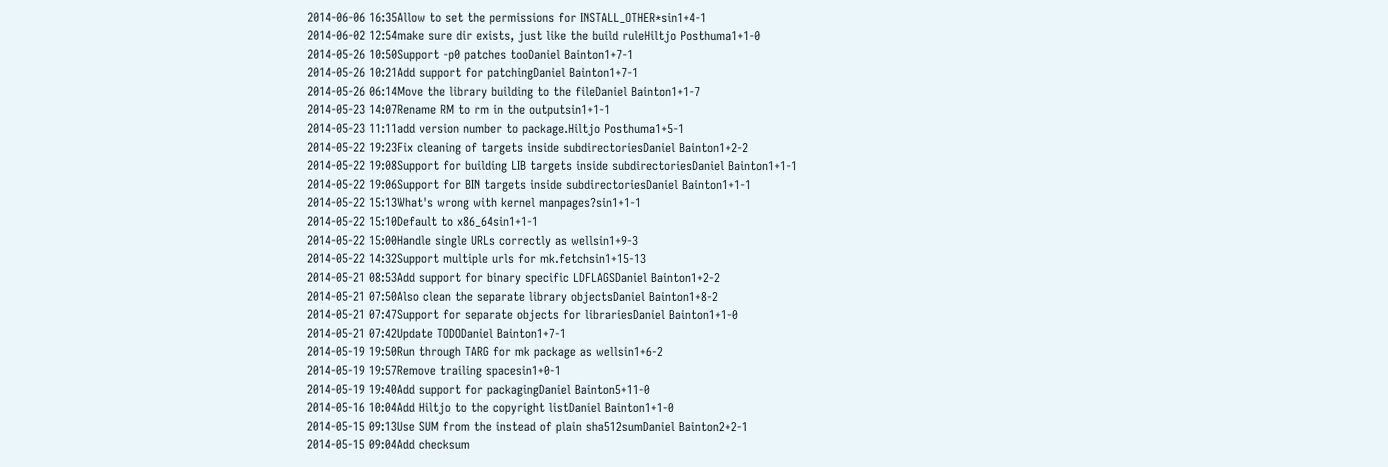2014-06-06 16:35Allow to set the permissions for INSTALL_OTHER*sin1+4-1
2014-06-02 12:54make sure dir exists, just like the build ruleHiltjo Posthuma1+1-0
2014-05-26 10:50Support -p0 patches tooDaniel Bainton1+7-1
2014-05-26 10:21Add support for patchingDaniel Bainton1+7-1
2014-05-26 06:14Move the library building to the fileDaniel Bainton1+1-7
2014-05-23 14:07Rename RM to rm in the outputsin1+1-1
2014-05-23 11:11add version number to package.Hiltjo Posthuma1+5-1
2014-05-22 19:23Fix cleaning of targets inside subdirectoriesDaniel Bainton1+2-2
2014-05-22 19:08Support for building LIB targets inside subdirectoriesDaniel Bainton1+1-1
2014-05-22 19:06Support for BIN targets inside subdirectoriesDaniel Bainton1+1-1
2014-05-22 15:13What's wrong with kernel manpages?sin1+1-1
2014-05-22 15:10Default to x86_64sin1+1-1
2014-05-22 15:00Handle single URLs correctly as wellsin1+9-3
2014-05-22 14:32Support multiple urls for mk.fetchsin1+15-13
2014-05-21 08:53Add support for binary specific LDFLAGSDaniel Bainton1+2-2
2014-05-21 07:50Also clean the separate library objectsDaniel Bainton1+8-2
2014-05-21 07:47Support for separate objects for librariesDaniel Bainton1+1-0
2014-05-21 07:42Update TODODaniel Bainton1+7-1
2014-05-19 19:50Run through TARG for mk package as wellsin1+6-2
2014-05-19 19:57Remove trailing spacesin1+0-1
2014-05-19 19:40Add support for packagingDaniel Bainton5+11-0
2014-05-16 10:04Add Hiltjo to the copyright listDaniel Bainton1+1-0
2014-05-15 09:13Use SUM from the instead of plain sha512sumDaniel Bainton2+2-1
2014-05-15 09:04Add checksum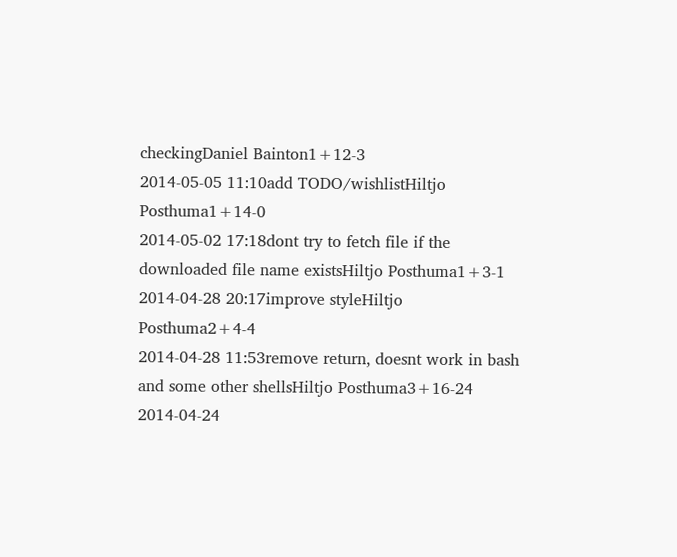checkingDaniel Bainton1+12-3
2014-05-05 11:10add TODO/wishlistHiltjo Posthuma1+14-0
2014-05-02 17:18dont try to fetch file if the downloaded file name existsHiltjo Posthuma1+3-1
2014-04-28 20:17improve styleHiltjo Posthuma2+4-4
2014-04-28 11:53remove return, doesnt work in bash and some other shellsHiltjo Posthuma3+16-24
2014-04-24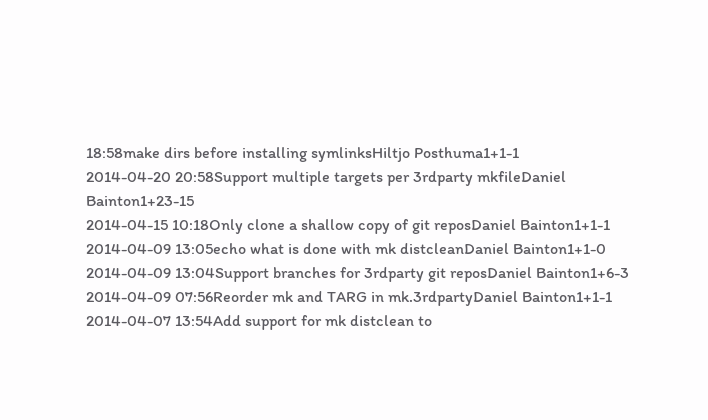18:58make dirs before installing symlinksHiltjo Posthuma1+1-1
2014-04-20 20:58Support multiple targets per 3rdparty mkfileDaniel Bainton1+23-15
2014-04-15 10:18Only clone a shallow copy of git reposDaniel Bainton1+1-1
2014-04-09 13:05echo what is done with mk distcleanDaniel Bainton1+1-0
2014-04-09 13:04Support branches for 3rdparty git reposDaniel Bainton1+6-3
2014-04-09 07:56Reorder mk and TARG in mk.3rdpartyDaniel Bainton1+1-1
2014-04-07 13:54Add support for mk distclean to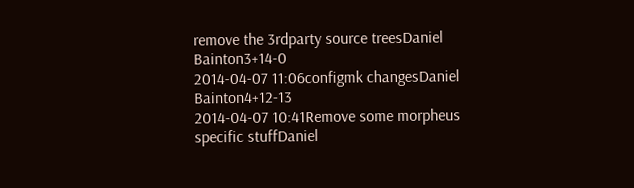remove the 3rdparty source treesDaniel Bainton3+14-0
2014-04-07 11:06configmk changesDaniel Bainton4+12-13
2014-04-07 10:41Remove some morpheus specific stuffDaniel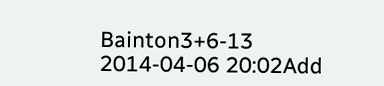Bainton3+6-13
2014-04-06 20:02Add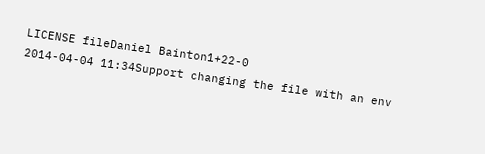LICENSE fileDaniel Bainton1+22-0
2014-04-04 11:34Support changing the file with an env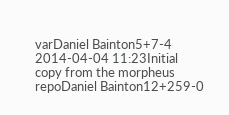varDaniel Bainton5+7-4
2014-04-04 11:23Initial copy from the morpheus repoDaniel Bainton12+259-0